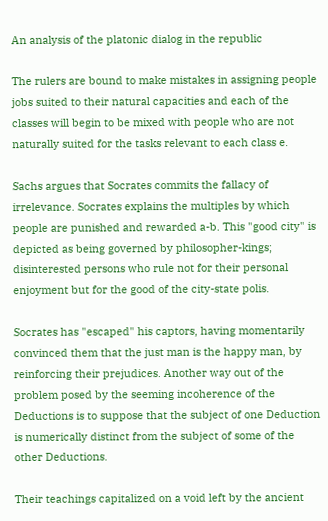An analysis of the platonic dialog in the republic

The rulers are bound to make mistakes in assigning people jobs suited to their natural capacities and each of the classes will begin to be mixed with people who are not naturally suited for the tasks relevant to each class e.

Sachs argues that Socrates commits the fallacy of irrelevance. Socrates explains the multiples by which people are punished and rewarded a-b. This "good city" is depicted as being governed by philosopher-kings; disinterested persons who rule not for their personal enjoyment but for the good of the city-state polis.

Socrates has "escaped" his captors, having momentarily convinced them that the just man is the happy man, by reinforcing their prejudices. Another way out of the problem posed by the seeming incoherence of the Deductions is to suppose that the subject of one Deduction is numerically distinct from the subject of some of the other Deductions.

Their teachings capitalized on a void left by the ancient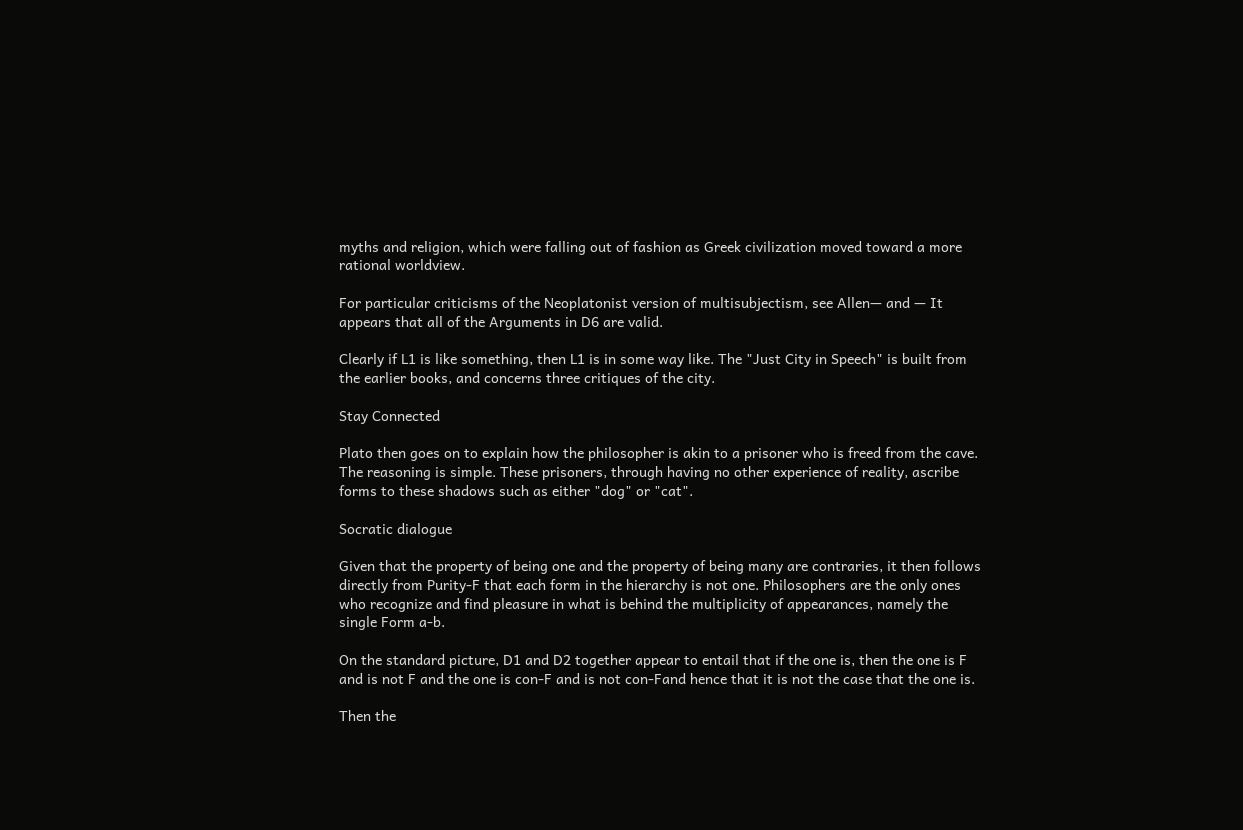myths and religion, which were falling out of fashion as Greek civilization moved toward a more rational worldview.

For particular criticisms of the Neoplatonist version of multisubjectism, see Allen— and — It appears that all of the Arguments in D6 are valid.

Clearly if L1 is like something, then L1 is in some way like. The "Just City in Speech" is built from the earlier books, and concerns three critiques of the city.

Stay Connected

Plato then goes on to explain how the philosopher is akin to a prisoner who is freed from the cave. The reasoning is simple. These prisoners, through having no other experience of reality, ascribe forms to these shadows such as either "dog" or "cat".

Socratic dialogue

Given that the property of being one and the property of being many are contraries, it then follows directly from Purity-F that each form in the hierarchy is not one. Philosophers are the only ones who recognize and find pleasure in what is behind the multiplicity of appearances, namely the single Form a-b.

On the standard picture, D1 and D2 together appear to entail that if the one is, then the one is F and is not F and the one is con-F and is not con-Fand hence that it is not the case that the one is.

Then the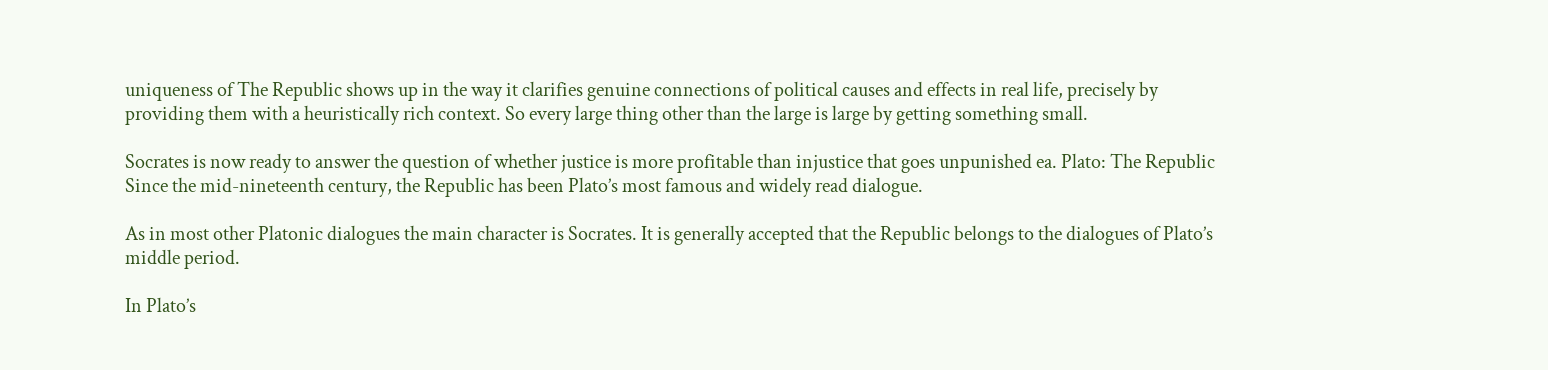uniqueness of The Republic shows up in the way it clarifies genuine connections of political causes and effects in real life, precisely by providing them with a heuristically rich context. So every large thing other than the large is large by getting something small.

Socrates is now ready to answer the question of whether justice is more profitable than injustice that goes unpunished ea. Plato: The Republic Since the mid-nineteenth century, the Republic has been Plato’s most famous and widely read dialogue.

As in most other Platonic dialogues the main character is Socrates. It is generally accepted that the Republic belongs to the dialogues of Plato’s middle period.

In Plato’s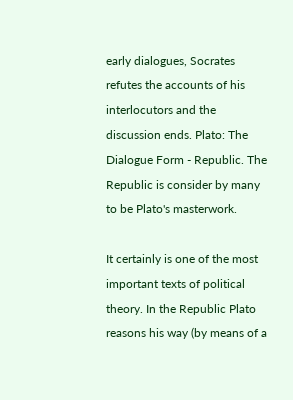early dialogues, Socrates refutes the accounts of his interlocutors and the discussion ends. Plato: The Dialogue Form - Republic. The Republic is consider by many to be Plato's masterwork.

It certainly is one of the most important texts of political theory. In the Republic Plato reasons his way (by means of a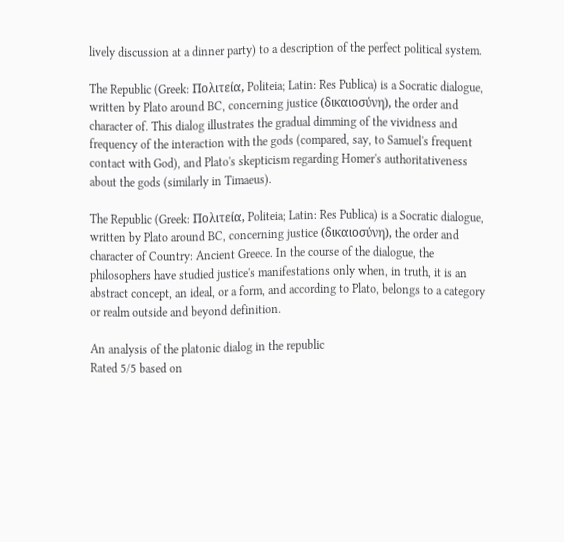lively discussion at a dinner party) to a description of the perfect political system.

The Republic (Greek: Πολιτεία, Politeia; Latin: Res Publica) is a Socratic dialogue, written by Plato around BC, concerning justice (δικαιοσύνη), the order and character of. This dialog illustrates the gradual dimming of the vividness and frequency of the interaction with the gods (compared, say, to Samuel's frequent contact with God), and Plato's skepticism regarding Homer's authoritativeness about the gods (similarly in Timaeus).

The Republic (Greek: Πολιτεία, Politeia; Latin: Res Publica) is a Socratic dialogue, written by Plato around BC, concerning justice (δικαιοσύνη), the order and character of Country: Ancient Greece. In the course of the dialogue, the philosophers have studied justice's manifestations only when, in truth, it is an abstract concept, an ideal, or a form, and according to Plato, belongs to a category or realm outside and beyond definition.

An analysis of the platonic dialog in the republic
Rated 5/5 based on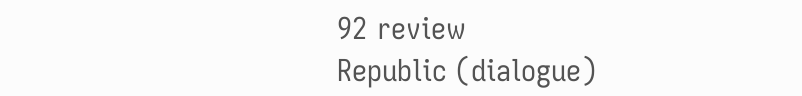92 review
Republic (dialogue)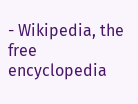- Wikipedia, the free encyclopedia